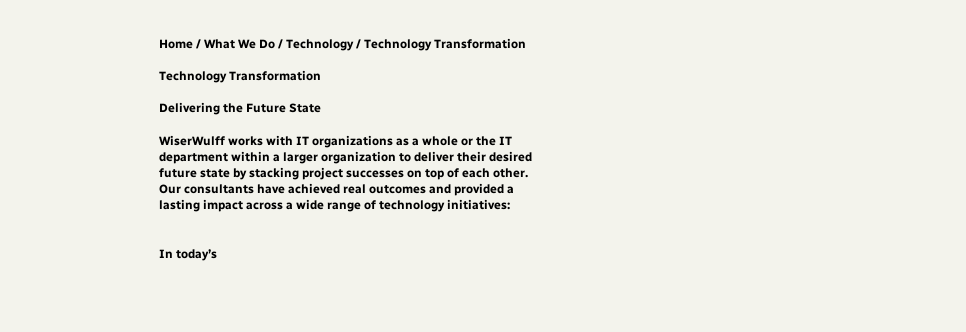Home / What We Do / Technology / Technology Transformation

Technology Transformation

Delivering the Future State

WiserWulff works with IT organizations as a whole or the IT department within a larger organization to deliver their desired future state by stacking project successes on top of each other. Our consultants have achieved real outcomes and provided a lasting impact across a wide range of technology initiatives:


In today’s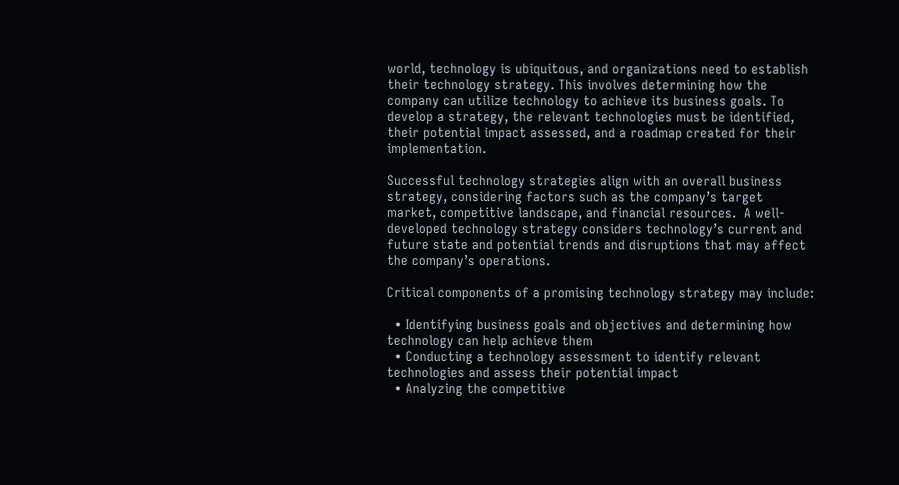world, technology is ubiquitous, and organizations need to establish their technology strategy. This involves determining how the company can utilize technology to achieve its business goals. To develop a strategy, the relevant technologies must be identified, their potential impact assessed, and a roadmap created for their implementation.

Successful technology strategies align with an overall business strategy, considering factors such as the company’s target market, competitive landscape, and financial resources.  A well-developed technology strategy considers technology’s current and future state and potential trends and disruptions that may affect the company’s operations.

Critical components of a promising technology strategy may include:

  • Identifying business goals and objectives and determining how technology can help achieve them
  • Conducting a technology assessment to identify relevant technologies and assess their potential impact
  • Analyzing the competitive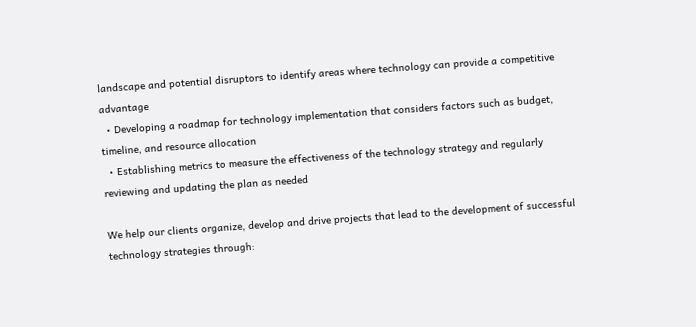landscape and potential disruptors to identify areas where technology can provide a competitive advantage
  • Developing a roadmap for technology implementation that considers factors such as budget, timeline, and resource allocation
  • Establishing metrics to measure the effectiveness of the technology strategy and regularly reviewing and updating the plan as needed

We help our clients organize, develop and drive projects that lead to the development of successful technology strategies through: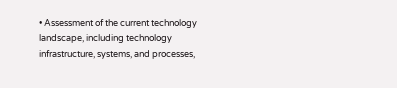• Assessment of the current technology landscape, including technology infrastructure, systems, and processes,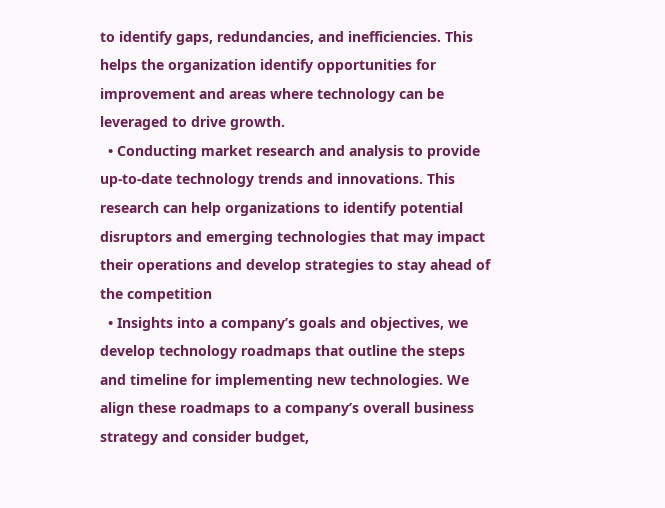to identify gaps, redundancies, and inefficiencies. This helps the organization identify opportunities for improvement and areas where technology can be leveraged to drive growth.
  • Conducting market research and analysis to provide up-to-date technology trends and innovations. This research can help organizations to identify potential disruptors and emerging technologies that may impact their operations and develop strategies to stay ahead of the competition
  • Insights into a company’s goals and objectives, we develop technology roadmaps that outline the steps and timeline for implementing new technologies. We align these roadmaps to a company’s overall business strategy and consider budget,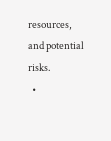resources, and potential risks.
  •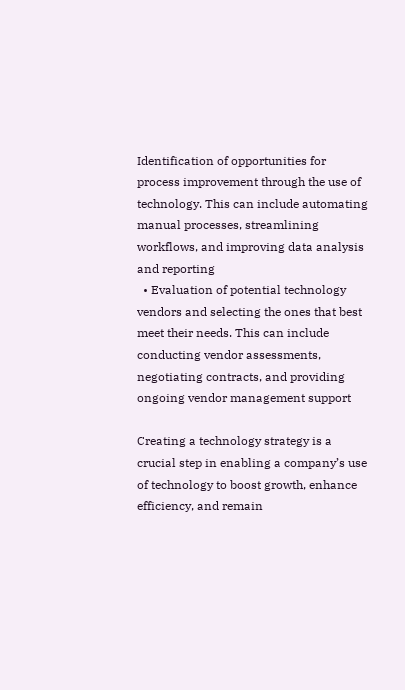Identification of opportunities for process improvement through the use of technology. This can include automating manual processes, streamlining workflows, and improving data analysis and reporting
  • Evaluation of potential technology vendors and selecting the ones that best meet their needs. This can include conducting vendor assessments, negotiating contracts, and providing ongoing vendor management support

Creating a technology strategy is a crucial step in enabling a company’s use of technology to boost growth, enhance efficiency, and remain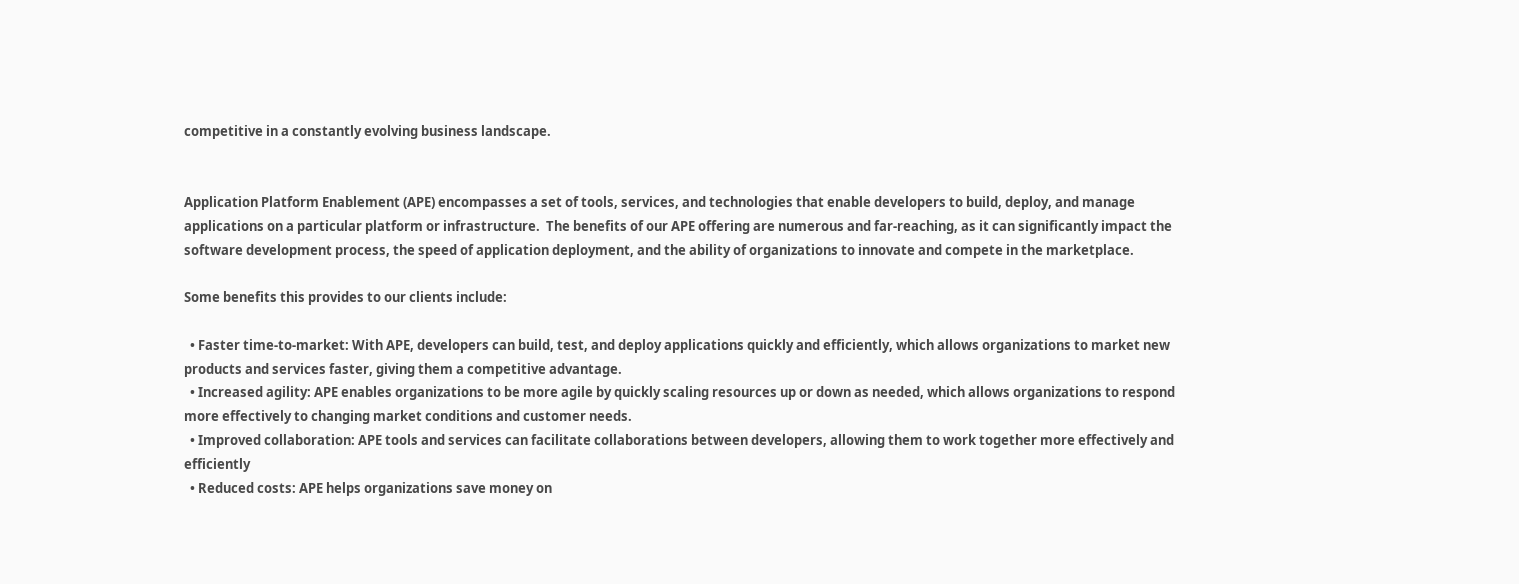competitive in a constantly evolving business landscape.


Application Platform Enablement (APE) encompasses a set of tools, services, and technologies that enable developers to build, deploy, and manage applications on a particular platform or infrastructure.  The benefits of our APE offering are numerous and far-reaching, as it can significantly impact the software development process, the speed of application deployment, and the ability of organizations to innovate and compete in the marketplace.

Some benefits this provides to our clients include:

  • Faster time-to-market: With APE, developers can build, test, and deploy applications quickly and efficiently, which allows organizations to market new products and services faster, giving them a competitive advantage.
  • Increased agility: APE enables organizations to be more agile by quickly scaling resources up or down as needed, which allows organizations to respond more effectively to changing market conditions and customer needs.
  • Improved collaboration: APE tools and services can facilitate collaborations between developers, allowing them to work together more effectively and efficiently
  • Reduced costs: APE helps organizations save money on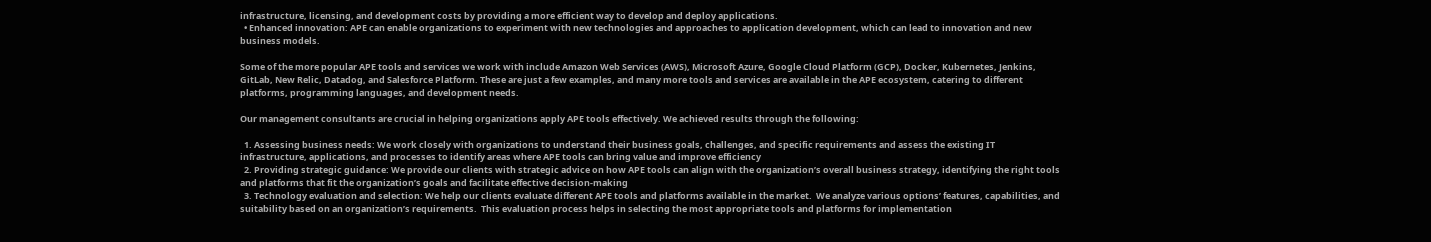infrastructure, licensing, and development costs by providing a more efficient way to develop and deploy applications.
  • Enhanced innovation: APE can enable organizations to experiment with new technologies and approaches to application development, which can lead to innovation and new business models.

Some of the more popular APE tools and services we work with include Amazon Web Services (AWS), Microsoft Azure, Google Cloud Platform (GCP), Docker, Kubernetes, Jenkins, GitLab, New Relic, Datadog, and Salesforce Platform. These are just a few examples, and many more tools and services are available in the APE ecosystem, catering to different platforms, programming languages, and development needs.

Our management consultants are crucial in helping organizations apply APE tools effectively. We achieved results through the following:

  1. Assessing business needs: We work closely with organizations to understand their business goals, challenges, and specific requirements and assess the existing IT infrastructure, applications, and processes to identify areas where APE tools can bring value and improve efficiency
  2. Providing strategic guidance: We provide our clients with strategic advice on how APE tools can align with the organization’s overall business strategy, identifying the right tools and platforms that fit the organization’s goals and facilitate effective decision-making
  3. Technology evaluation and selection: We help our clients evaluate different APE tools and platforms available in the market.  We analyze various options’ features, capabilities, and suitability based on an organization’s requirements.  This evaluation process helps in selecting the most appropriate tools and platforms for implementation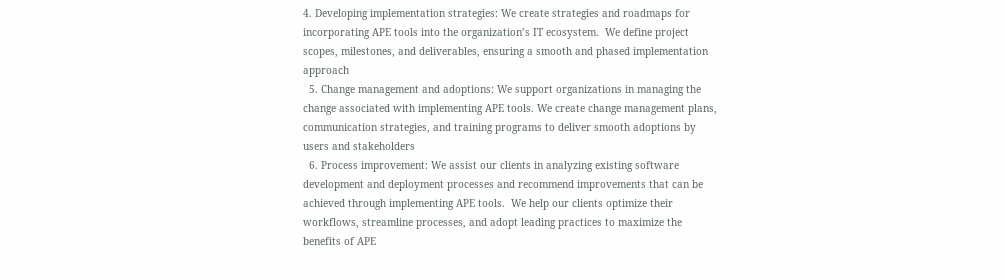4. Developing implementation strategies: We create strategies and roadmaps for incorporating APE tools into the organization’s IT ecosystem.  We define project scopes, milestones, and deliverables, ensuring a smooth and phased implementation approach
  5. Change management and adoptions: We support organizations in managing the change associated with implementing APE tools. We create change management plans, communication strategies, and training programs to deliver smooth adoptions by users and stakeholders
  6. Process improvement: We assist our clients in analyzing existing software development and deployment processes and recommend improvements that can be achieved through implementing APE tools.  We help our clients optimize their workflows, streamline processes, and adopt leading practices to maximize the benefits of APE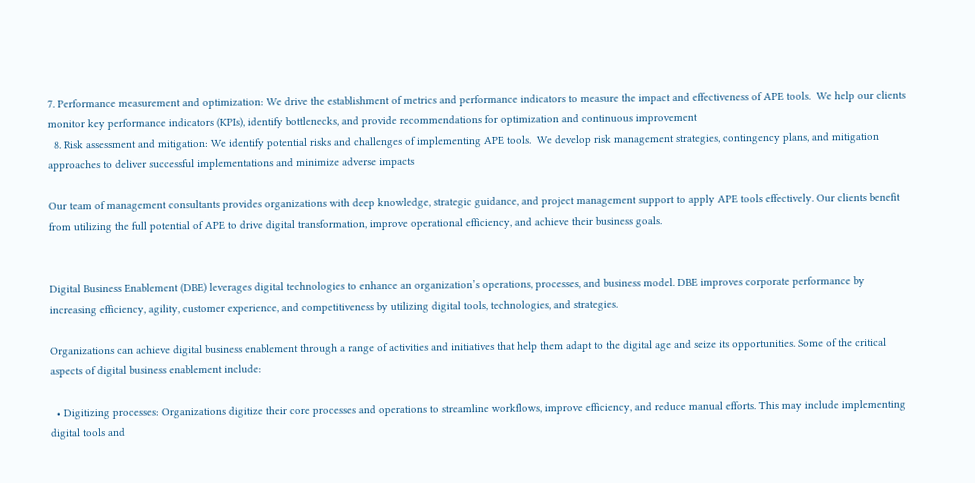7. Performance measurement and optimization: We drive the establishment of metrics and performance indicators to measure the impact and effectiveness of APE tools.  We help our clients monitor key performance indicators (KPIs), identify bottlenecks, and provide recommendations for optimization and continuous improvement
  8. Risk assessment and mitigation: We identify potential risks and challenges of implementing APE tools.  We develop risk management strategies, contingency plans, and mitigation approaches to deliver successful implementations and minimize adverse impacts

Our team of management consultants provides organizations with deep knowledge, strategic guidance, and project management support to apply APE tools effectively. Our clients benefit from utilizing the full potential of APE to drive digital transformation, improve operational efficiency, and achieve their business goals.


Digital Business Enablement (DBE) leverages digital technologies to enhance an organization’s operations, processes, and business model. DBE improves corporate performance by increasing efficiency, agility, customer experience, and competitiveness by utilizing digital tools, technologies, and strategies.

Organizations can achieve digital business enablement through a range of activities and initiatives that help them adapt to the digital age and seize its opportunities. Some of the critical aspects of digital business enablement include:

  • Digitizing processes: Organizations digitize their core processes and operations to streamline workflows, improve efficiency, and reduce manual efforts. This may include implementing digital tools and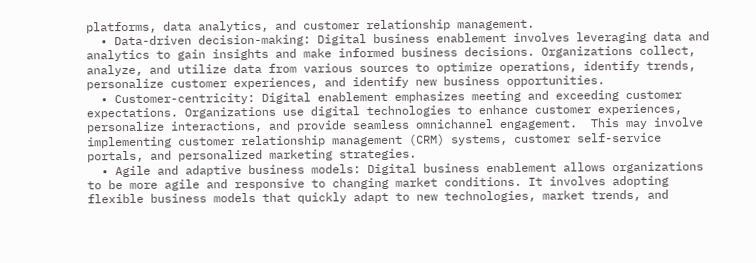platforms, data analytics, and customer relationship management.
  • Data-driven decision-making: Digital business enablement involves leveraging data and analytics to gain insights and make informed business decisions. Organizations collect, analyze, and utilize data from various sources to optimize operations, identify trends, personalize customer experiences, and identify new business opportunities.
  • Customer-centricity: Digital enablement emphasizes meeting and exceeding customer expectations. Organizations use digital technologies to enhance customer experiences, personalize interactions, and provide seamless omnichannel engagement.  This may involve implementing customer relationship management (CRM) systems, customer self-service portals, and personalized marketing strategies.
  • Agile and adaptive business models: Digital business enablement allows organizations to be more agile and responsive to changing market conditions. It involves adopting flexible business models that quickly adapt to new technologies, market trends, and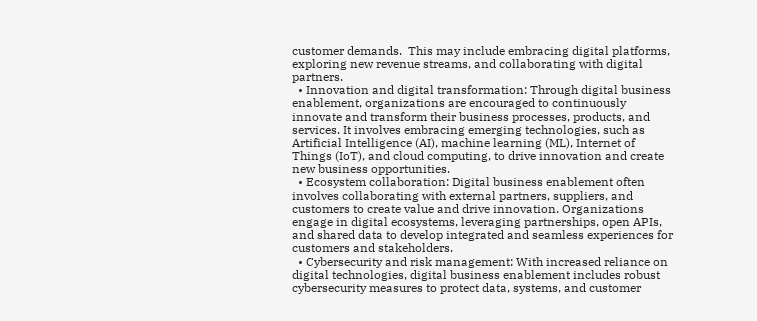customer demands.  This may include embracing digital platforms, exploring new revenue streams, and collaborating with digital partners.
  • Innovation and digital transformation: Through digital business enablement, organizations are encouraged to continuously innovate and transform their business processes, products, and services. It involves embracing emerging technologies, such as Artificial Intelligence (AI), machine learning (ML), Internet of Things (IoT), and cloud computing, to drive innovation and create new business opportunities.
  • Ecosystem collaboration: Digital business enablement often involves collaborating with external partners, suppliers, and customers to create value and drive innovation. Organizations engage in digital ecosystems, leveraging partnerships, open APIs, and shared data to develop integrated and seamless experiences for customers and stakeholders.
  • Cybersecurity and risk management: With increased reliance on digital technologies, digital business enablement includes robust cybersecurity measures to protect data, systems, and customer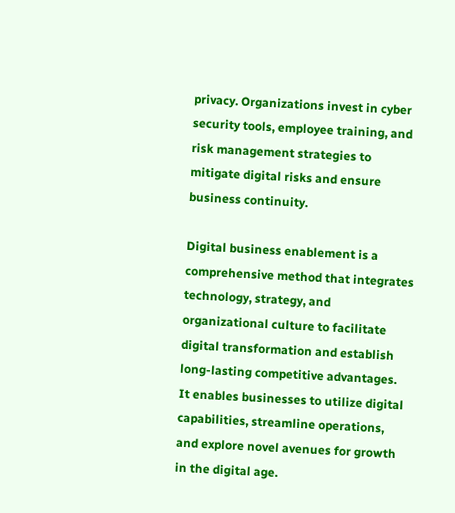privacy. Organizations invest in cyber security tools, employee training, and risk management strategies to mitigate digital risks and ensure business continuity.

Digital business enablement is a comprehensive method that integrates technology, strategy, and organizational culture to facilitate digital transformation and establish long-lasting competitive advantages. It enables businesses to utilize digital capabilities, streamline operations, and explore novel avenues for growth in the digital age.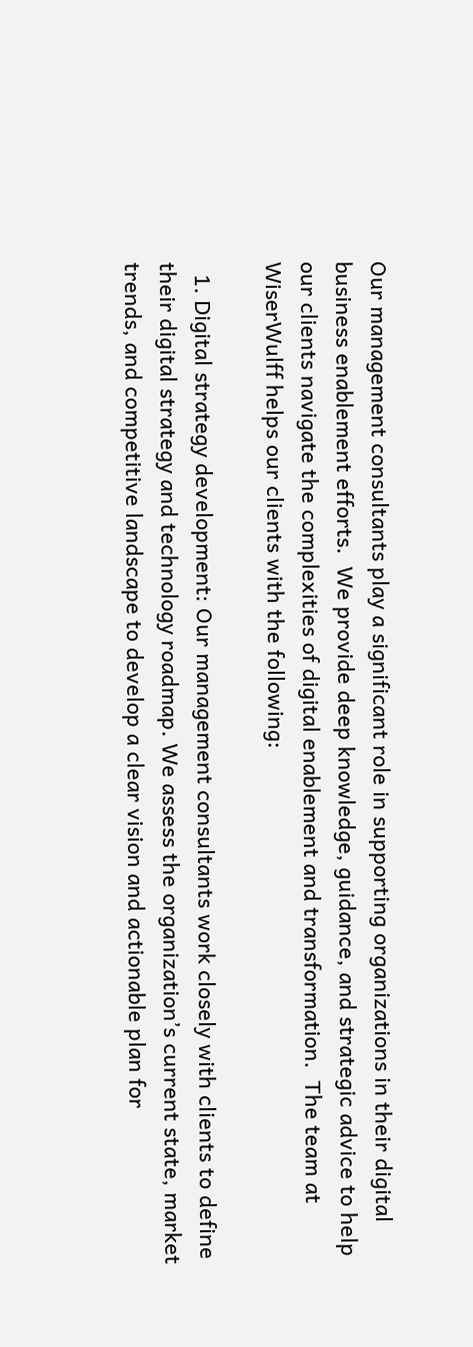Our management consultants play a significant role in supporting organizations in their digital business enablement efforts.  We provide deep knowledge, guidance, and strategic advice to help our clients navigate the complexities of digital enablement and transformation.  The team at WiserWulff helps our clients with the following:

  1. Digital strategy development: Our management consultants work closely with clients to define their digital strategy and technology roadmap. We assess the organization’s current state, market trends, and competitive landscape to develop a clear vision and actionable plan for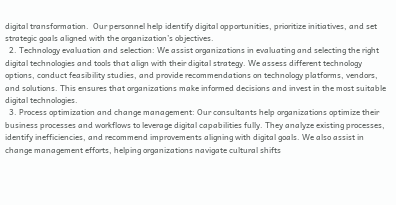digital transformation.  Our personnel help identify digital opportunities, prioritize initiatives, and set strategic goals aligned with the organization’s objectives.
  2. Technology evaluation and selection: We assist organizations in evaluating and selecting the right digital technologies and tools that align with their digital strategy. We assess different technology options, conduct feasibility studies, and provide recommendations on technology platforms, vendors, and solutions. This ensures that organizations make informed decisions and invest in the most suitable digital technologies.
  3. Process optimization and change management: Our consultants help organizations optimize their business processes and workflows to leverage digital capabilities fully. They analyze existing processes, identify inefficiencies, and recommend improvements aligning with digital goals. We also assist in change management efforts, helping organizations navigate cultural shifts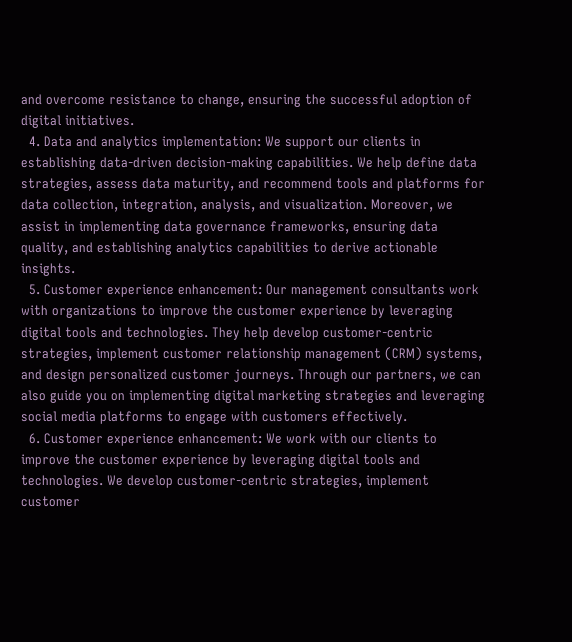and overcome resistance to change, ensuring the successful adoption of digital initiatives.
  4. Data and analytics implementation: We support our clients in establishing data-driven decision-making capabilities. We help define data strategies, assess data maturity, and recommend tools and platforms for data collection, integration, analysis, and visualization. Moreover, we assist in implementing data governance frameworks, ensuring data quality, and establishing analytics capabilities to derive actionable insights.
  5. Customer experience enhancement: Our management consultants work with organizations to improve the customer experience by leveraging digital tools and technologies. They help develop customer-centric strategies, implement customer relationship management (CRM) systems, and design personalized customer journeys. Through our partners, we can also guide you on implementing digital marketing strategies and leveraging social media platforms to engage with customers effectively.
  6. Customer experience enhancement: We work with our clients to improve the customer experience by leveraging digital tools and technologies. We develop customer-centric strategies, implement customer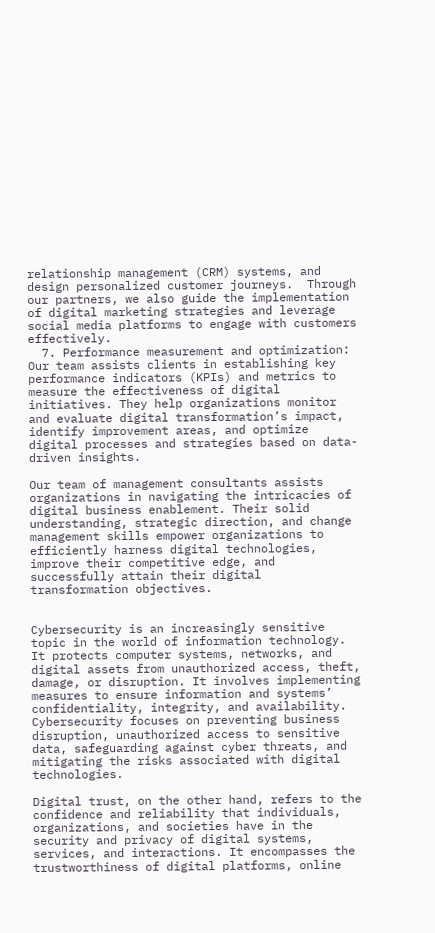relationship management (CRM) systems, and design personalized customer journeys.  Through our partners, we also guide the implementation of digital marketing strategies and leverage social media platforms to engage with customers effectively.
  7. Performance measurement and optimization: Our team assists clients in establishing key performance indicators (KPIs) and metrics to measure the effectiveness of digital initiatives. They help organizations monitor and evaluate digital transformation’s impact, identify improvement areas, and optimize digital processes and strategies based on data-driven insights.

Our team of management consultants assists organizations in navigating the intricacies of digital business enablement. Their solid understanding, strategic direction, and change management skills empower organizations to efficiently harness digital technologies, improve their competitive edge, and successfully attain their digital transformation objectives.


Cybersecurity is an increasingly sensitive topic in the world of information technology. It protects computer systems, networks, and digital assets from unauthorized access, theft, damage, or disruption. It involves implementing measures to ensure information and systems’ confidentiality, integrity, and availability. Cybersecurity focuses on preventing business disruption, unauthorized access to sensitive data, safeguarding against cyber threats, and mitigating the risks associated with digital technologies.

Digital trust, on the other hand, refers to the confidence and reliability that individuals, organizations, and societies have in the security and privacy of digital systems, services, and interactions. It encompasses the trustworthiness of digital platforms, online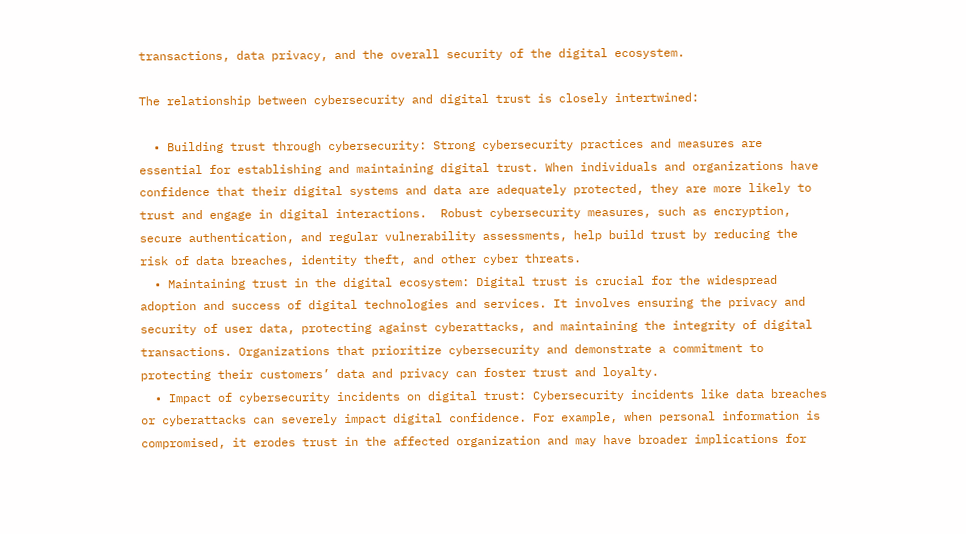transactions, data privacy, and the overall security of the digital ecosystem.

The relationship between cybersecurity and digital trust is closely intertwined:

  • Building trust through cybersecurity: Strong cybersecurity practices and measures are essential for establishing and maintaining digital trust. When individuals and organizations have confidence that their digital systems and data are adequately protected, they are more likely to trust and engage in digital interactions.  Robust cybersecurity measures, such as encryption, secure authentication, and regular vulnerability assessments, help build trust by reducing the risk of data breaches, identity theft, and other cyber threats.
  • Maintaining trust in the digital ecosystem: Digital trust is crucial for the widespread adoption and success of digital technologies and services. It involves ensuring the privacy and security of user data, protecting against cyberattacks, and maintaining the integrity of digital transactions. Organizations that prioritize cybersecurity and demonstrate a commitment to protecting their customers’ data and privacy can foster trust and loyalty.
  • Impact of cybersecurity incidents on digital trust: Cybersecurity incidents like data breaches or cyberattacks can severely impact digital confidence. For example, when personal information is compromised, it erodes trust in the affected organization and may have broader implications for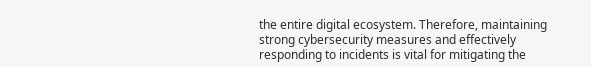the entire digital ecosystem. Therefore, maintaining strong cybersecurity measures and effectively responding to incidents is vital for mitigating the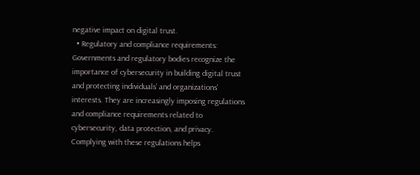negative impact on digital trust.
  • Regulatory and compliance requirements: Governments and regulatory bodies recognize the importance of cybersecurity in building digital trust and protecting individuals’ and organizations’ interests. They are increasingly imposing regulations and compliance requirements related to cybersecurity, data protection, and privacy. Complying with these regulations helps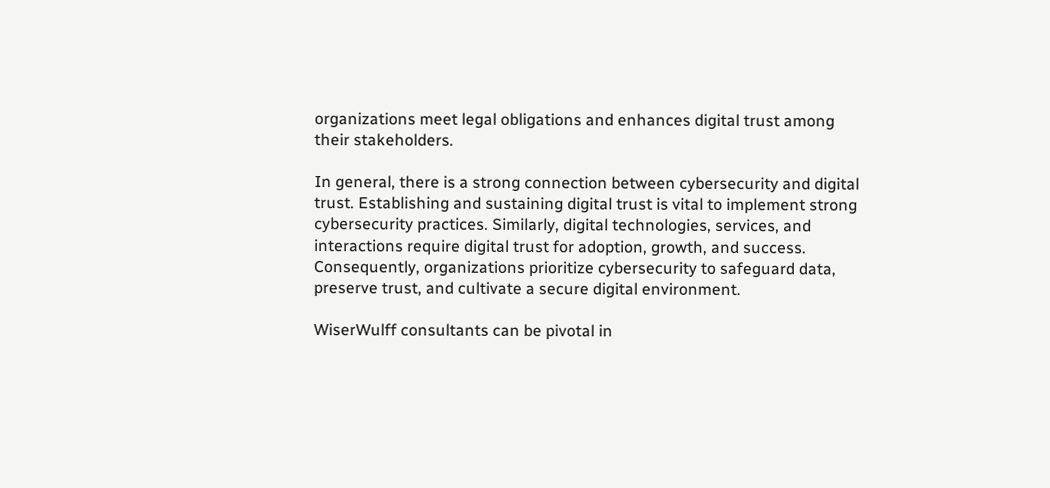organizations meet legal obligations and enhances digital trust among their stakeholders.

In general, there is a strong connection between cybersecurity and digital trust. Establishing and sustaining digital trust is vital to implement strong cybersecurity practices. Similarly, digital technologies, services, and interactions require digital trust for adoption, growth, and success. Consequently, organizations prioritize cybersecurity to safeguard data, preserve trust, and cultivate a secure digital environment.

WiserWulff consultants can be pivotal in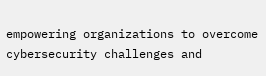empowering organizations to overcome cybersecurity challenges and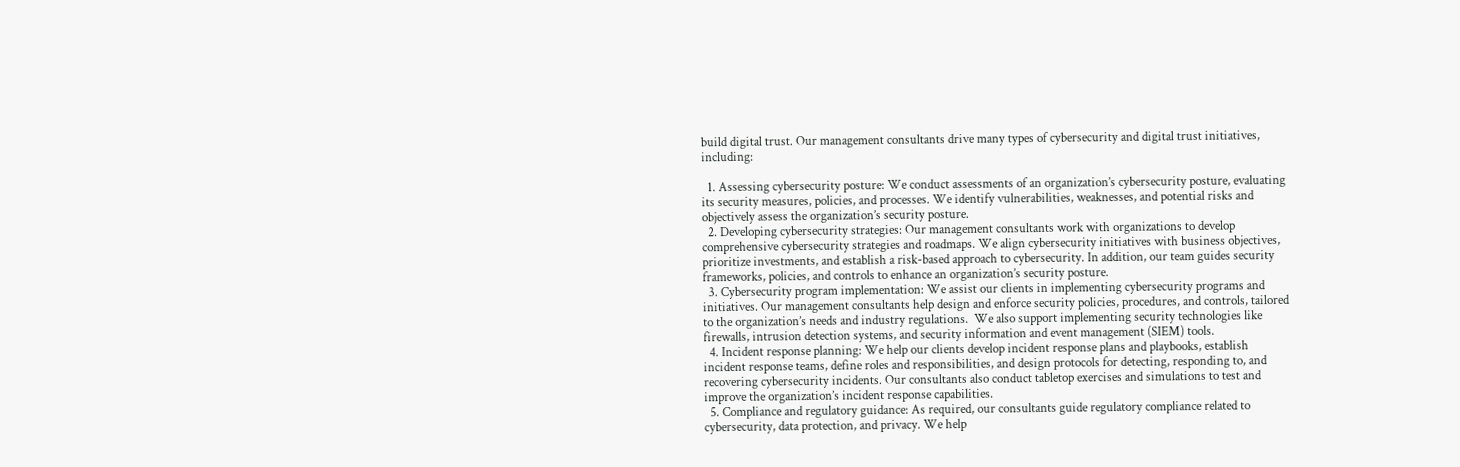build digital trust. Our management consultants drive many types of cybersecurity and digital trust initiatives, including:

  1. Assessing cybersecurity posture: We conduct assessments of an organization’s cybersecurity posture, evaluating its security measures, policies, and processes. We identify vulnerabilities, weaknesses, and potential risks and objectively assess the organization’s security posture.
  2. Developing cybersecurity strategies: Our management consultants work with organizations to develop comprehensive cybersecurity strategies and roadmaps. We align cybersecurity initiatives with business objectives, prioritize investments, and establish a risk-based approach to cybersecurity. In addition, our team guides security frameworks, policies, and controls to enhance an organization’s security posture.
  3. Cybersecurity program implementation: We assist our clients in implementing cybersecurity programs and initiatives. Our management consultants help design and enforce security policies, procedures, and controls, tailored to the organization’s needs and industry regulations.  We also support implementing security technologies like firewalls, intrusion detection systems, and security information and event management (SIEM) tools.
  4. Incident response planning: We help our clients develop incident response plans and playbooks, establish incident response teams, define roles and responsibilities, and design protocols for detecting, responding to, and recovering cybersecurity incidents. Our consultants also conduct tabletop exercises and simulations to test and improve the organization’s incident response capabilities.
  5. Compliance and regulatory guidance: As required, our consultants guide regulatory compliance related to cybersecurity, data protection, and privacy. We help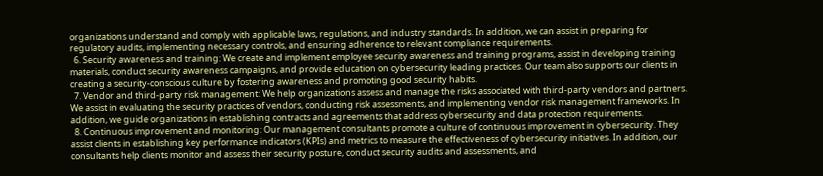organizations understand and comply with applicable laws, regulations, and industry standards. In addition, we can assist in preparing for regulatory audits, implementing necessary controls, and ensuring adherence to relevant compliance requirements.
  6. Security awareness and training: We create and implement employee security awareness and training programs, assist in developing training materials, conduct security awareness campaigns, and provide education on cybersecurity leading practices. Our team also supports our clients in creating a security-conscious culture by fostering awareness and promoting good security habits.
  7. Vendor and third-party risk management: We help organizations assess and manage the risks associated with third-party vendors and partners. We assist in evaluating the security practices of vendors, conducting risk assessments, and implementing vendor risk management frameworks. In addition, we guide organizations in establishing contracts and agreements that address cybersecurity and data protection requirements.
  8. Continuous improvement and monitoring: Our management consultants promote a culture of continuous improvement in cybersecurity. They assist clients in establishing key performance indicators (KPIs) and metrics to measure the effectiveness of cybersecurity initiatives. In addition, our consultants help clients monitor and assess their security posture, conduct security audits and assessments, and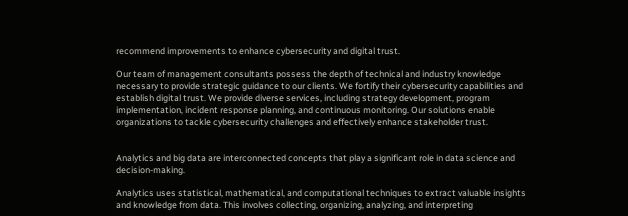recommend improvements to enhance cybersecurity and digital trust.

Our team of management consultants possess the depth of technical and industry knowledge necessary to provide strategic guidance to our clients. We fortify their cybersecurity capabilities and establish digital trust. We provide diverse services, including strategy development, program implementation, incident response planning, and continuous monitoring. Our solutions enable organizations to tackle cybersecurity challenges and effectively enhance stakeholder trust.


Analytics and big data are interconnected concepts that play a significant role in data science and decision-making.

Analytics uses statistical, mathematical, and computational techniques to extract valuable insights and knowledge from data. This involves collecting, organizing, analyzing, and interpreting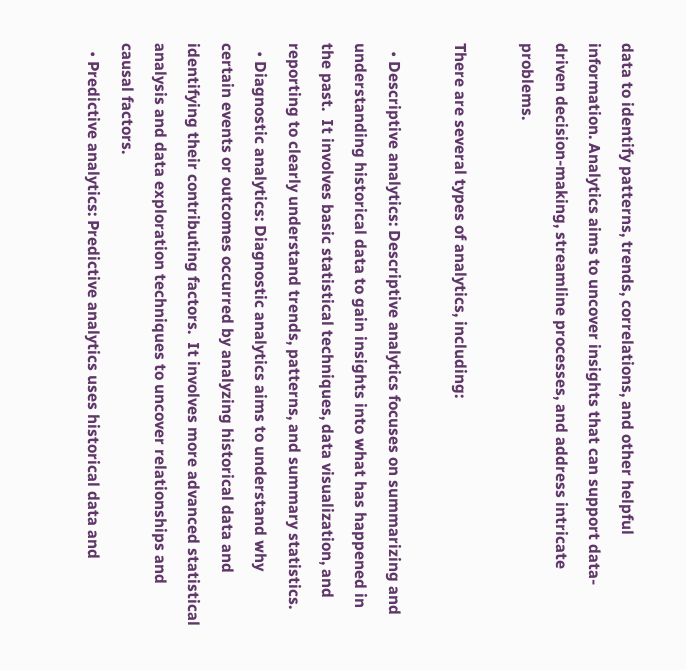data to identify patterns, trends, correlations, and other helpful information. Analytics aims to uncover insights that can support data-driven decision-making, streamline processes, and address intricate problems.

There are several types of analytics, including:

  • Descriptive analytics: Descriptive analytics focuses on summarizing and understanding historical data to gain insights into what has happened in the past.  It involves basic statistical techniques, data visualization, and reporting to clearly understand trends, patterns, and summary statistics.
  • Diagnostic analytics: Diagnostic analytics aims to understand why certain events or outcomes occurred by analyzing historical data and identifying their contributing factors.  It involves more advanced statistical analysis and data exploration techniques to uncover relationships and causal factors.
  • Predictive analytics: Predictive analytics uses historical data and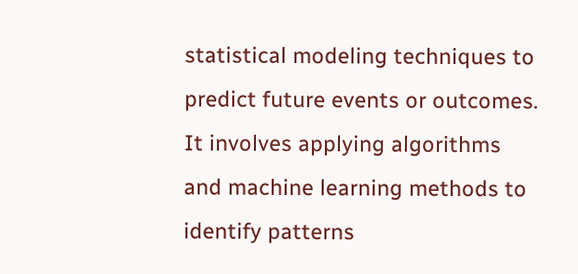statistical modeling techniques to predict future events or outcomes. It involves applying algorithms and machine learning methods to identify patterns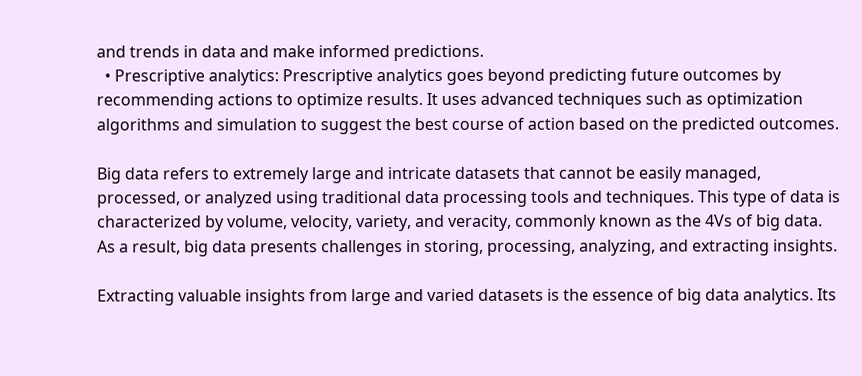and trends in data and make informed predictions.
  • Prescriptive analytics: Prescriptive analytics goes beyond predicting future outcomes by recommending actions to optimize results. It uses advanced techniques such as optimization algorithms and simulation to suggest the best course of action based on the predicted outcomes.

Big data refers to extremely large and intricate datasets that cannot be easily managed, processed, or analyzed using traditional data processing tools and techniques. This type of data is characterized by volume, velocity, variety, and veracity, commonly known as the 4Vs of big data. As a result, big data presents challenges in storing, processing, analyzing, and extracting insights.

Extracting valuable insights from large and varied datasets is the essence of big data analytics. Its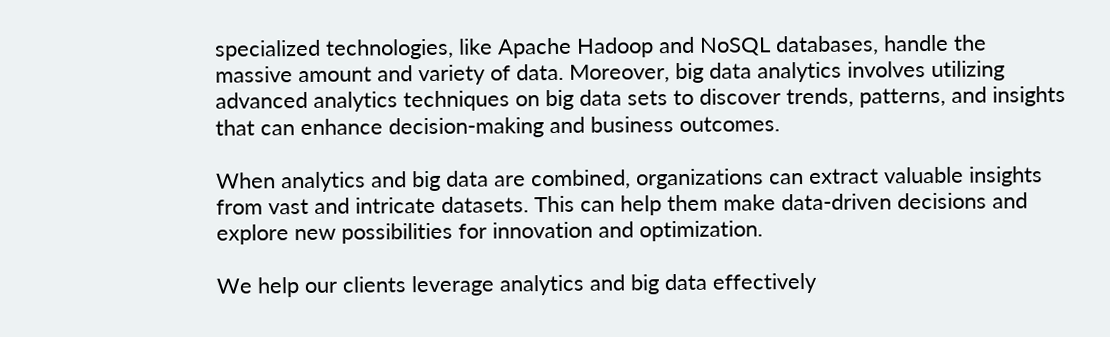specialized technologies, like Apache Hadoop and NoSQL databases, handle the massive amount and variety of data. Moreover, big data analytics involves utilizing advanced analytics techniques on big data sets to discover trends, patterns, and insights that can enhance decision-making and business outcomes.

When analytics and big data are combined, organizations can extract valuable insights from vast and intricate datasets. This can help them make data-driven decisions and explore new possibilities for innovation and optimization.

We help our clients leverage analytics and big data effectively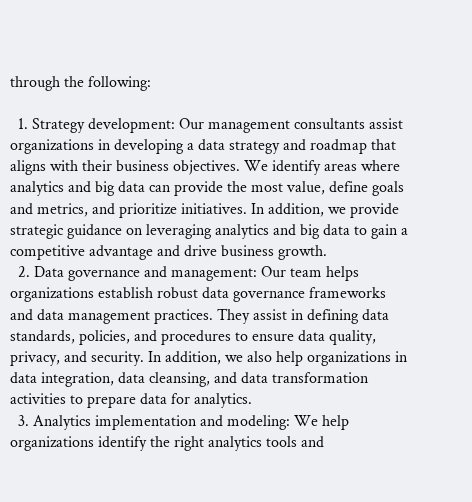through the following:

  1. Strategy development: Our management consultants assist organizations in developing a data strategy and roadmap that aligns with their business objectives. We identify areas where analytics and big data can provide the most value, define goals and metrics, and prioritize initiatives. In addition, we provide strategic guidance on leveraging analytics and big data to gain a competitive advantage and drive business growth.
  2. Data governance and management: Our team helps organizations establish robust data governance frameworks and data management practices. They assist in defining data standards, policies, and procedures to ensure data quality, privacy, and security. In addition, we also help organizations in data integration, data cleansing, and data transformation activities to prepare data for analytics.
  3. Analytics implementation and modeling: We help organizations identify the right analytics tools and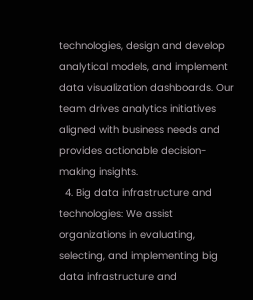technologies, design and develop analytical models, and implement data visualization dashboards. Our team drives analytics initiatives aligned with business needs and provides actionable decision-making insights.
  4. Big data infrastructure and technologies: We assist organizations in evaluating, selecting, and implementing big data infrastructure and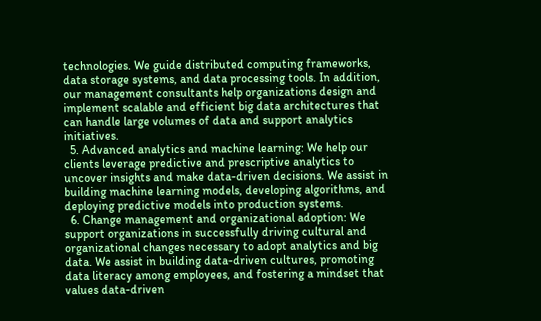technologies. We guide distributed computing frameworks, data storage systems, and data processing tools. In addition, our management consultants help organizations design and implement scalable and efficient big data architectures that can handle large volumes of data and support analytics initiatives.
  5. Advanced analytics and machine learning: We help our clients leverage predictive and prescriptive analytics to uncover insights and make data-driven decisions. We assist in building machine learning models, developing algorithms, and deploying predictive models into production systems.
  6. Change management and organizational adoption: We support organizations in successfully driving cultural and organizational changes necessary to adopt analytics and big data. We assist in building data-driven cultures, promoting data literacy among employees, and fostering a mindset that values data-driven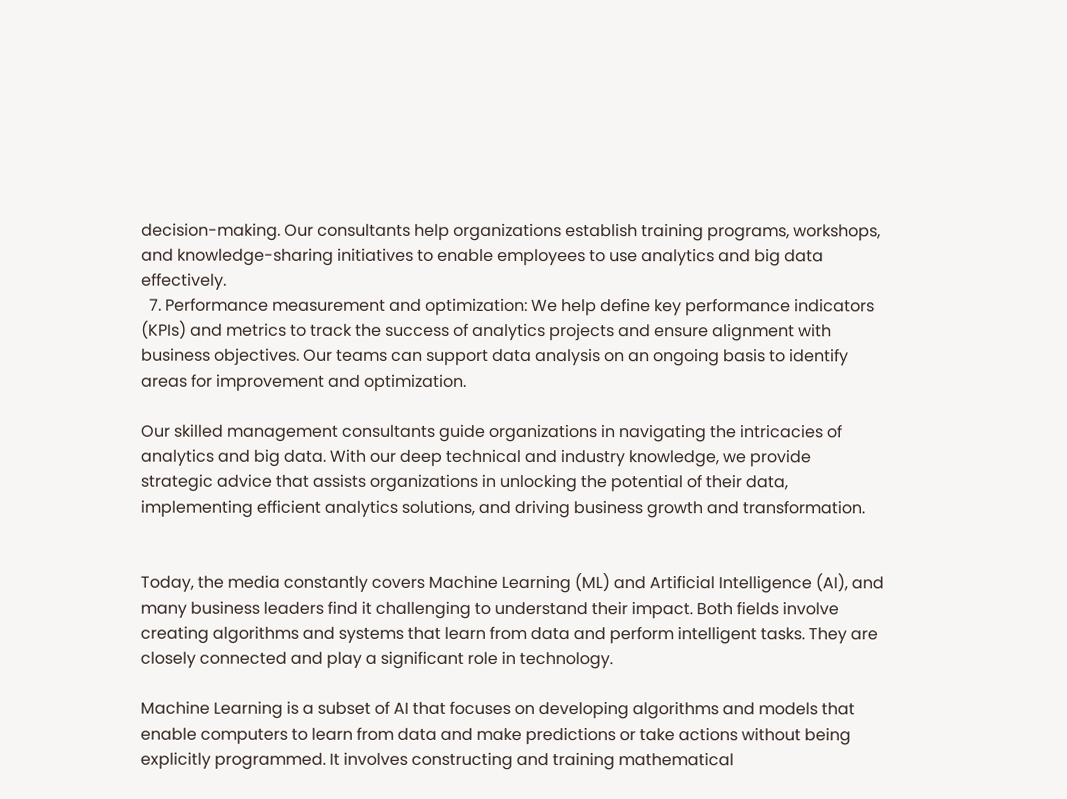decision-making. Our consultants help organizations establish training programs, workshops, and knowledge-sharing initiatives to enable employees to use analytics and big data effectively.
  7. Performance measurement and optimization: We help define key performance indicators (KPIs) and metrics to track the success of analytics projects and ensure alignment with business objectives. Our teams can support data analysis on an ongoing basis to identify areas for improvement and optimization.

Our skilled management consultants guide organizations in navigating the intricacies of analytics and big data. With our deep technical and industry knowledge, we provide strategic advice that assists organizations in unlocking the potential of their data, implementing efficient analytics solutions, and driving business growth and transformation.


Today, the media constantly covers Machine Learning (ML) and Artificial Intelligence (AI), and many business leaders find it challenging to understand their impact. Both fields involve creating algorithms and systems that learn from data and perform intelligent tasks. They are closely connected and play a significant role in technology.

Machine Learning is a subset of AI that focuses on developing algorithms and models that enable computers to learn from data and make predictions or take actions without being explicitly programmed. It involves constructing and training mathematical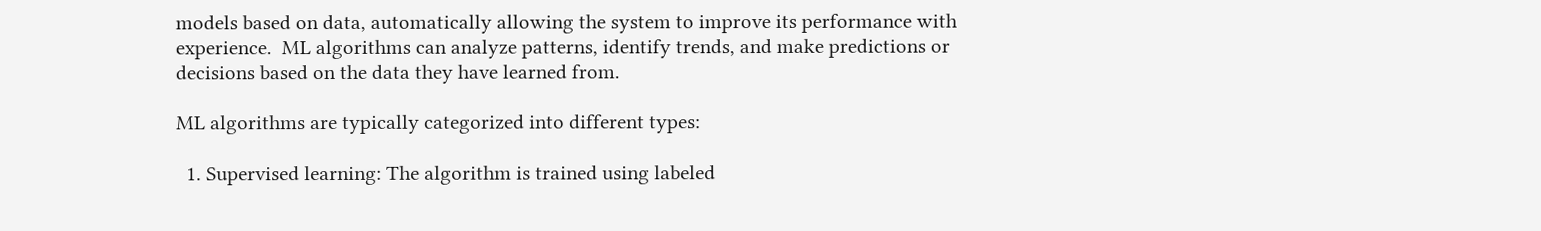models based on data, automatically allowing the system to improve its performance with experience.  ML algorithms can analyze patterns, identify trends, and make predictions or decisions based on the data they have learned from.

ML algorithms are typically categorized into different types:

  1. Supervised learning: The algorithm is trained using labeled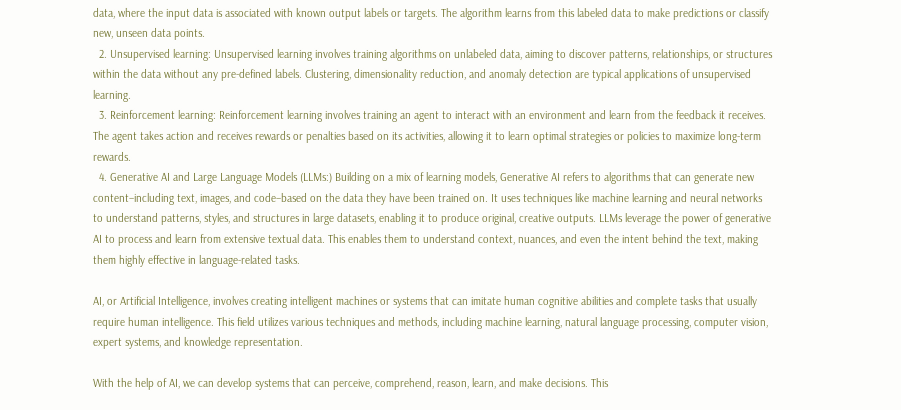data, where the input data is associated with known output labels or targets. The algorithm learns from this labeled data to make predictions or classify new, unseen data points.
  2. Unsupervised learning: Unsupervised learning involves training algorithms on unlabeled data, aiming to discover patterns, relationships, or structures within the data without any pre-defined labels. Clustering, dimensionality reduction, and anomaly detection are typical applications of unsupervised learning.
  3. Reinforcement learning: Reinforcement learning involves training an agent to interact with an environment and learn from the feedback it receives. The agent takes action and receives rewards or penalties based on its activities, allowing it to learn optimal strategies or policies to maximize long-term rewards.
  4. Generative AI and Large Language Models (LLMs:) Building on a mix of learning models, Generative AI refers to algorithms that can generate new content–including text, images, and code–based on the data they have been trained on. It uses techniques like machine learning and neural networks to understand patterns, styles, and structures in large datasets, enabling it to produce original, creative outputs. LLMs leverage the power of generative AI to process and learn from extensive textual data. This enables them to understand context, nuances, and even the intent behind the text, making them highly effective in language-related tasks.

AI, or Artificial Intelligence, involves creating intelligent machines or systems that can imitate human cognitive abilities and complete tasks that usually require human intelligence. This field utilizes various techniques and methods, including machine learning, natural language processing, computer vision, expert systems, and knowledge representation.

With the help of AI, we can develop systems that can perceive, comprehend, reason, learn, and make decisions. This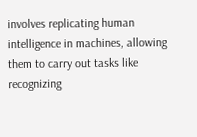involves replicating human intelligence in machines, allowing them to carry out tasks like recognizing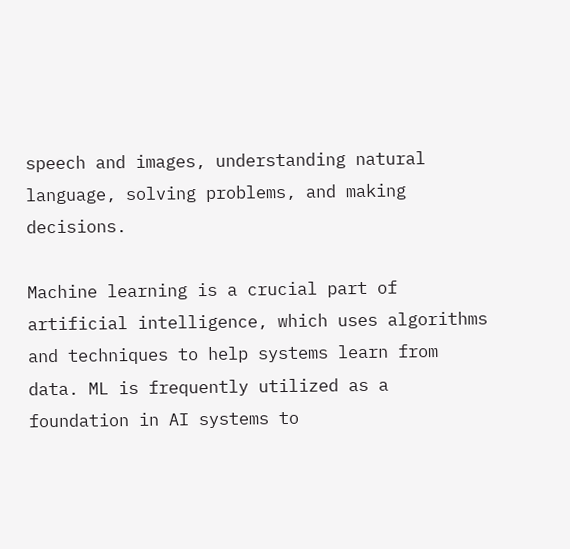speech and images, understanding natural language, solving problems, and making decisions.

Machine learning is a crucial part of artificial intelligence, which uses algorithms and techniques to help systems learn from data. ML is frequently utilized as a foundation in AI systems to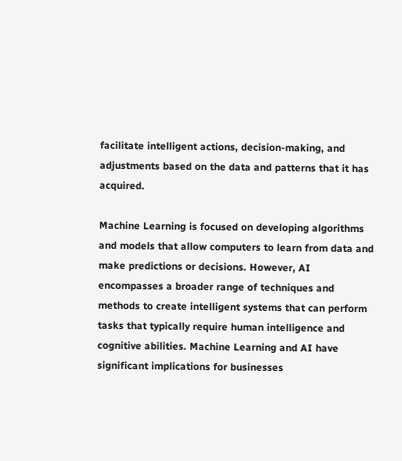facilitate intelligent actions, decision-making, and adjustments based on the data and patterns that it has acquired.

Machine Learning is focused on developing algorithms and models that allow computers to learn from data and make predictions or decisions. However, AI encompasses a broader range of techniques and methods to create intelligent systems that can perform tasks that typically require human intelligence and cognitive abilities. Machine Learning and AI have significant implications for businesses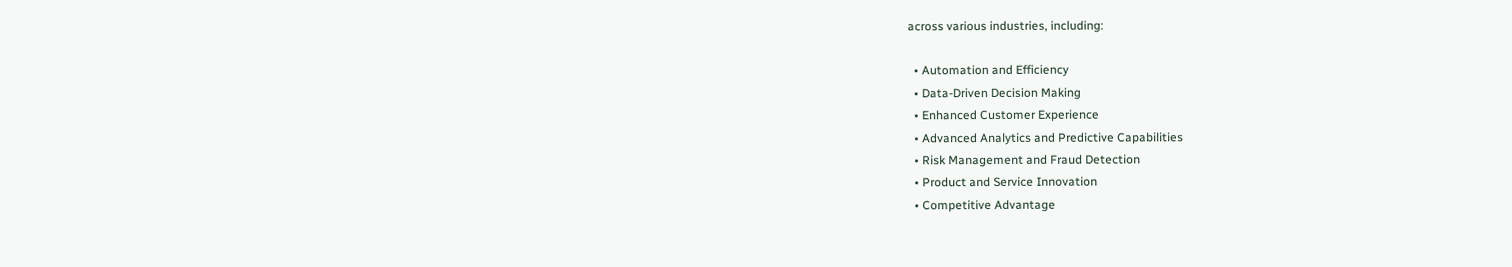across various industries, including:

  • Automation and Efficiency
  • Data-Driven Decision Making
  • Enhanced Customer Experience
  • Advanced Analytics and Predictive Capabilities
  • Risk Management and Fraud Detection
  • Product and Service Innovation
  • Competitive Advantage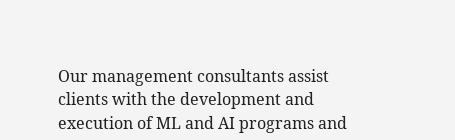Our management consultants assist clients with the development and execution of ML and AI programs and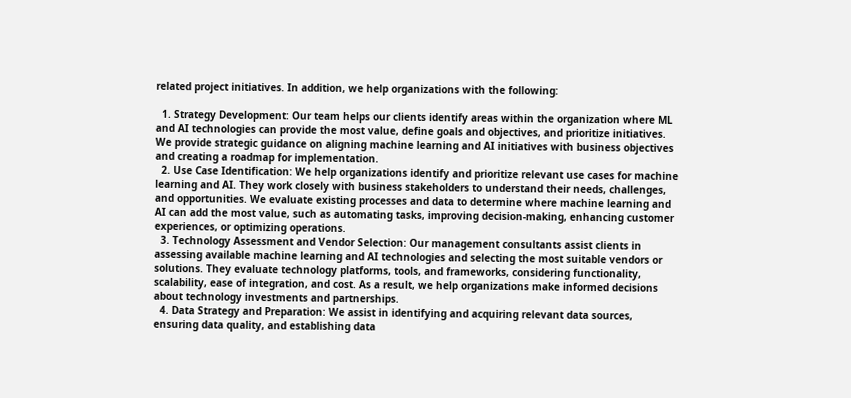related project initiatives. In addition, we help organizations with the following:

  1. Strategy Development: Our team helps our clients identify areas within the organization where ML and AI technologies can provide the most value, define goals and objectives, and prioritize initiatives. We provide strategic guidance on aligning machine learning and AI initiatives with business objectives and creating a roadmap for implementation.
  2. Use Case Identification: We help organizations identify and prioritize relevant use cases for machine learning and AI. They work closely with business stakeholders to understand their needs, challenges, and opportunities. We evaluate existing processes and data to determine where machine learning and AI can add the most value, such as automating tasks, improving decision-making, enhancing customer experiences, or optimizing operations.
  3. Technology Assessment and Vendor Selection: Our management consultants assist clients in assessing available machine learning and AI technologies and selecting the most suitable vendors or solutions. They evaluate technology platforms, tools, and frameworks, considering functionality, scalability, ease of integration, and cost. As a result, we help organizations make informed decisions about technology investments and partnerships.
  4. Data Strategy and Preparation: We assist in identifying and acquiring relevant data sources, ensuring data quality, and establishing data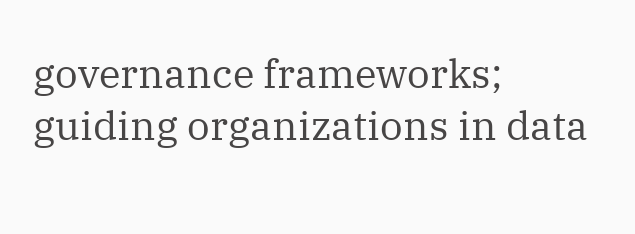governance frameworks; guiding organizations in data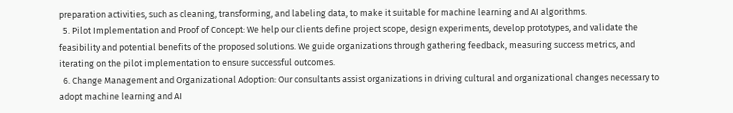preparation activities, such as cleaning, transforming, and labeling data, to make it suitable for machine learning and AI algorithms.
  5. Pilot Implementation and Proof of Concept: We help our clients define project scope, design experiments, develop prototypes, and validate the feasibility and potential benefits of the proposed solutions. We guide organizations through gathering feedback, measuring success metrics, and iterating on the pilot implementation to ensure successful outcomes.
  6. Change Management and Organizational Adoption: Our consultants assist organizations in driving cultural and organizational changes necessary to adopt machine learning and AI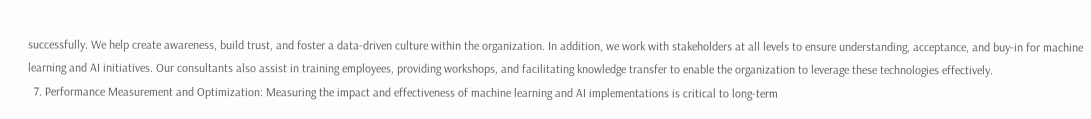successfully. We help create awareness, build trust, and foster a data-driven culture within the organization. In addition, we work with stakeholders at all levels to ensure understanding, acceptance, and buy-in for machine learning and AI initiatives. Our consultants also assist in training employees, providing workshops, and facilitating knowledge transfer to enable the organization to leverage these technologies effectively.
  7. Performance Measurement and Optimization: Measuring the impact and effectiveness of machine learning and AI implementations is critical to long-term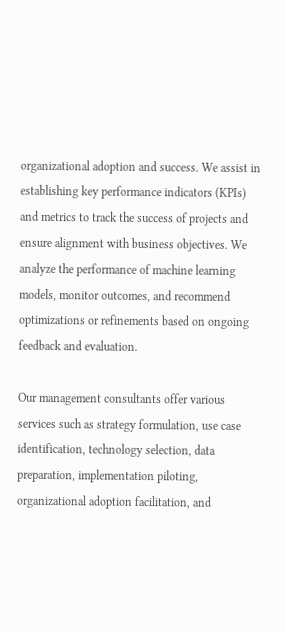organizational adoption and success. We assist in establishing key performance indicators (KPIs) and metrics to track the success of projects and ensure alignment with business objectives. We analyze the performance of machine learning models, monitor outcomes, and recommend optimizations or refinements based on ongoing feedback and evaluation.

Our management consultants offer various services such as strategy formulation, use case identification, technology selection, data preparation, implementation piloting, organizational adoption facilitation, and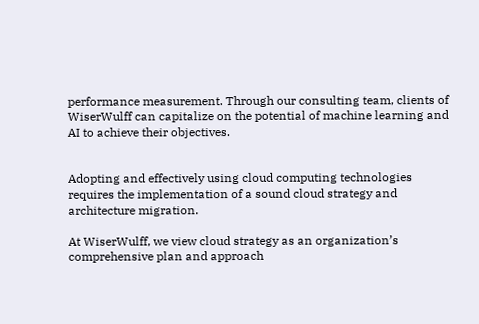performance measurement. Through our consulting team, clients of WiserWulff can capitalize on the potential of machine learning and AI to achieve their objectives.


Adopting and effectively using cloud computing technologies requires the implementation of a sound cloud strategy and architecture migration.

At WiserWulff, we view cloud strategy as an organization’s comprehensive plan and approach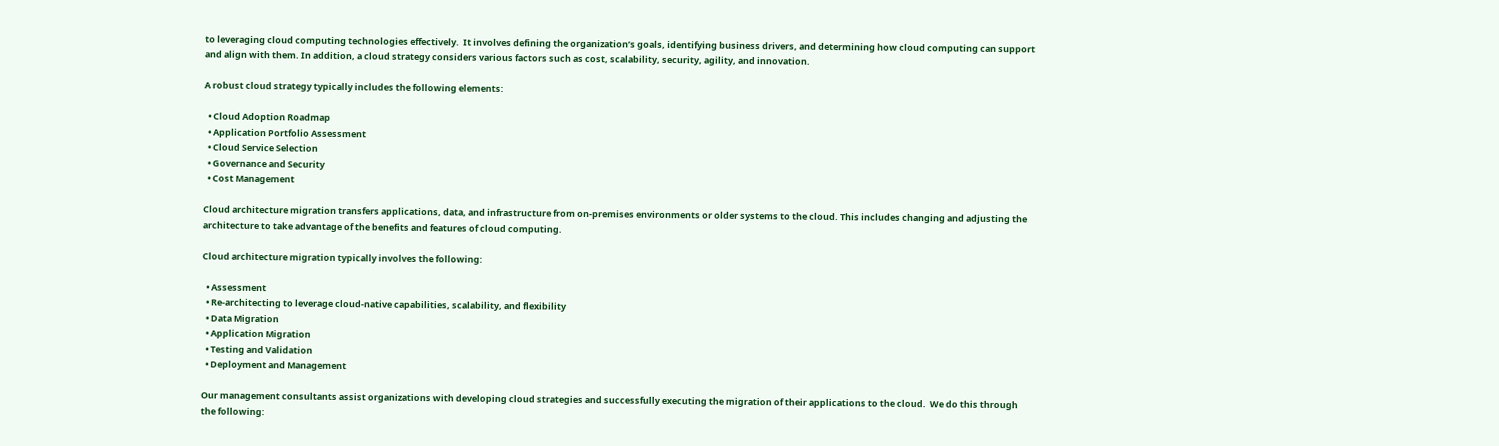to leveraging cloud computing technologies effectively.  It involves defining the organization’s goals, identifying business drivers, and determining how cloud computing can support and align with them. In addition, a cloud strategy considers various factors such as cost, scalability, security, agility, and innovation.

A robust cloud strategy typically includes the following elements:

  • Cloud Adoption Roadmap
  • Application Portfolio Assessment
  • Cloud Service Selection
  • Governance and Security
  • Cost Management

Cloud architecture migration transfers applications, data, and infrastructure from on-premises environments or older systems to the cloud. This includes changing and adjusting the architecture to take advantage of the benefits and features of cloud computing.

Cloud architecture migration typically involves the following:

  • Assessment
  • Re-architecting to leverage cloud-native capabilities, scalability, and flexibility
  • Data Migration
  • Application Migration
  • Testing and Validation
  • Deployment and Management

Our management consultants assist organizations with developing cloud strategies and successfully executing the migration of their applications to the cloud.  We do this through the following: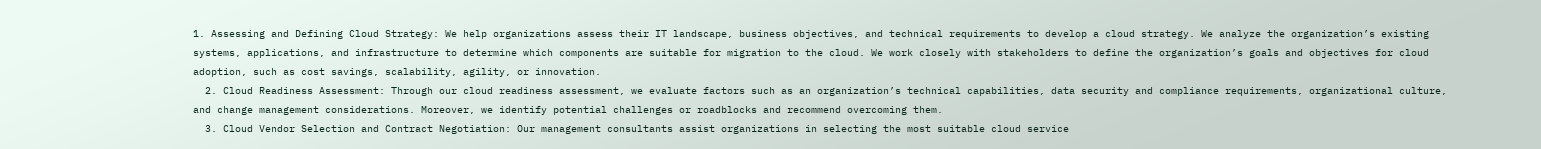1. Assessing and Defining Cloud Strategy: We help organizations assess their IT landscape, business objectives, and technical requirements to develop a cloud strategy. We analyze the organization’s existing systems, applications, and infrastructure to determine which components are suitable for migration to the cloud. We work closely with stakeholders to define the organization’s goals and objectives for cloud adoption, such as cost savings, scalability, agility, or innovation.
  2. Cloud Readiness Assessment: Through our cloud readiness assessment, we evaluate factors such as an organization’s technical capabilities, data security and compliance requirements, organizational culture, and change management considerations. Moreover, we identify potential challenges or roadblocks and recommend overcoming them.
  3. Cloud Vendor Selection and Contract Negotiation: Our management consultants assist organizations in selecting the most suitable cloud service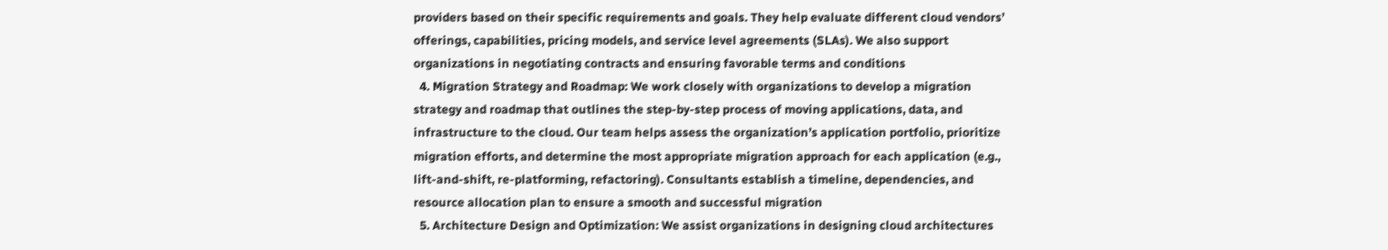providers based on their specific requirements and goals. They help evaluate different cloud vendors’ offerings, capabilities, pricing models, and service level agreements (SLAs). We also support organizations in negotiating contracts and ensuring favorable terms and conditions
  4. Migration Strategy and Roadmap: We work closely with organizations to develop a migration strategy and roadmap that outlines the step-by-step process of moving applications, data, and infrastructure to the cloud. Our team helps assess the organization’s application portfolio, prioritize migration efforts, and determine the most appropriate migration approach for each application (e.g., lift-and-shift, re-platforming, refactoring). Consultants establish a timeline, dependencies, and resource allocation plan to ensure a smooth and successful migration
  5. Architecture Design and Optimization: We assist organizations in designing cloud architectures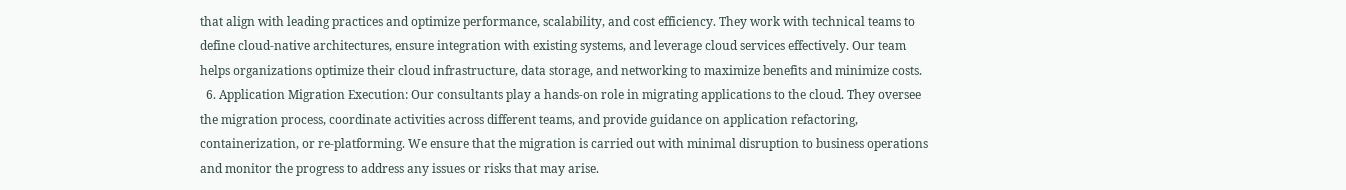that align with leading practices and optimize performance, scalability, and cost efficiency. They work with technical teams to define cloud-native architectures, ensure integration with existing systems, and leverage cloud services effectively. Our team helps organizations optimize their cloud infrastructure, data storage, and networking to maximize benefits and minimize costs.
  6. Application Migration Execution: Our consultants play a hands-on role in migrating applications to the cloud. They oversee the migration process, coordinate activities across different teams, and provide guidance on application refactoring, containerization, or re-platforming. We ensure that the migration is carried out with minimal disruption to business operations and monitor the progress to address any issues or risks that may arise.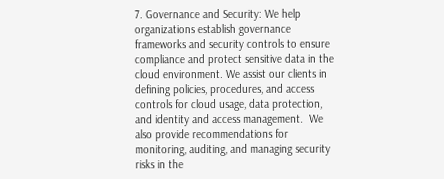7. Governance and Security: We help organizations establish governance frameworks and security controls to ensure compliance and protect sensitive data in the cloud environment. We assist our clients in defining policies, procedures, and access controls for cloud usage, data protection, and identity and access management.  We also provide recommendations for monitoring, auditing, and managing security risks in the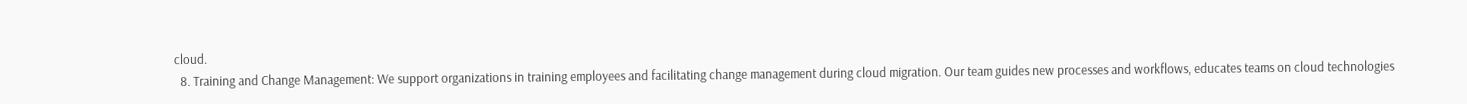cloud.
  8. Training and Change Management: We support organizations in training employees and facilitating change management during cloud migration. Our team guides new processes and workflows, educates teams on cloud technologies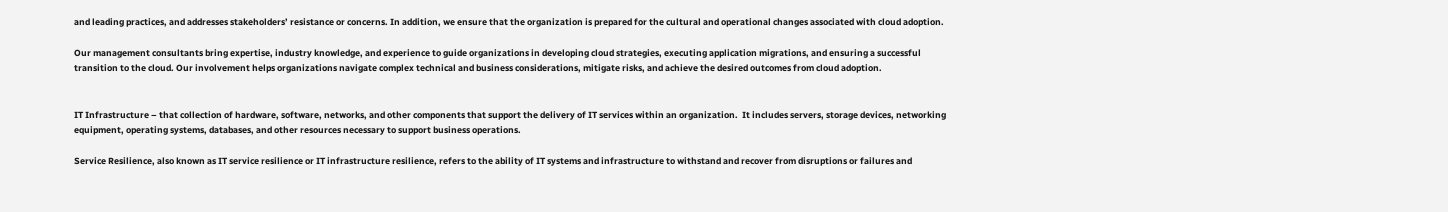and leading practices, and addresses stakeholders’ resistance or concerns. In addition, we ensure that the organization is prepared for the cultural and operational changes associated with cloud adoption.

Our management consultants bring expertise, industry knowledge, and experience to guide organizations in developing cloud strategies, executing application migrations, and ensuring a successful transition to the cloud. Our involvement helps organizations navigate complex technical and business considerations, mitigate risks, and achieve the desired outcomes from cloud adoption.


IT Infrastructure – that collection of hardware, software, networks, and other components that support the delivery of IT services within an organization.  It includes servers, storage devices, networking equipment, operating systems, databases, and other resources necessary to support business operations.

Service Resilience, also known as IT service resilience or IT infrastructure resilience, refers to the ability of IT systems and infrastructure to withstand and recover from disruptions or failures and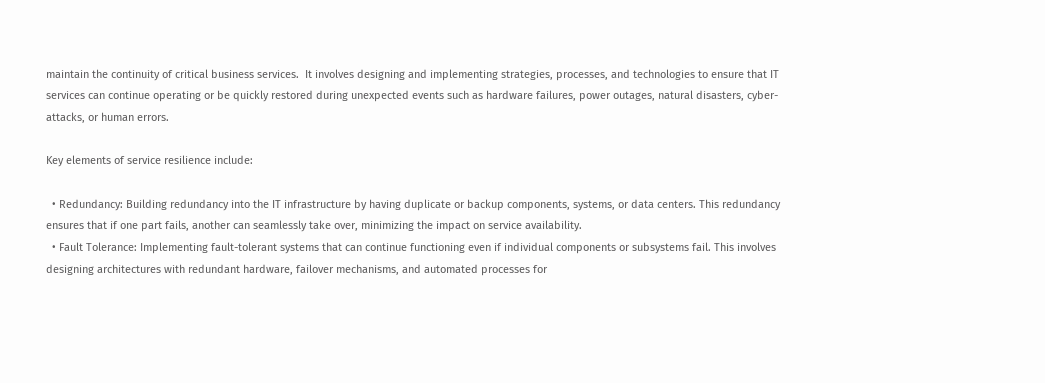maintain the continuity of critical business services.  It involves designing and implementing strategies, processes, and technologies to ensure that IT services can continue operating or be quickly restored during unexpected events such as hardware failures, power outages, natural disasters, cyber-attacks, or human errors.

Key elements of service resilience include:

  • Redundancy: Building redundancy into the IT infrastructure by having duplicate or backup components, systems, or data centers. This redundancy ensures that if one part fails, another can seamlessly take over, minimizing the impact on service availability.
  • Fault Tolerance: Implementing fault-tolerant systems that can continue functioning even if individual components or subsystems fail. This involves designing architectures with redundant hardware, failover mechanisms, and automated processes for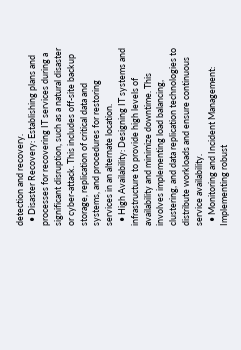detection and recovery.
  • Disaster Recovery: Establishing plans and processes for recovering IT services during a significant disruption, such as a natural disaster or cyber-attack. This includes off-site backup storage, replication of critical data and systems, and procedures for restoring services in an alternate location.
  • High Availability: Designing IT systems and infrastructure to provide high levels of availability and minimize downtime. This involves implementing load balancing, clustering, and data replication technologies to distribute workloads and ensure continuous service availability.
  • Monitoring and Incident Management: Implementing robust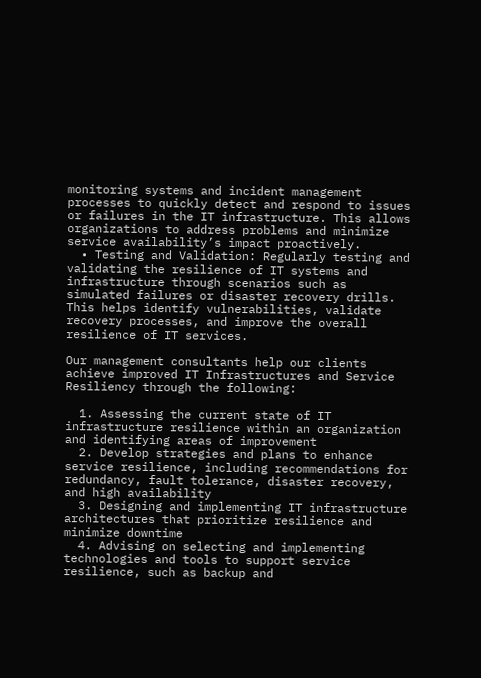monitoring systems and incident management processes to quickly detect and respond to issues or failures in the IT infrastructure. This allows organizations to address problems and minimize service availability’s impact proactively.
  • Testing and Validation: Regularly testing and validating the resilience of IT systems and infrastructure through scenarios such as simulated failures or disaster recovery drills. This helps identify vulnerabilities, validate recovery processes, and improve the overall resilience of IT services.

Our management consultants help our clients achieve improved IT Infrastructures and Service Resiliency through the following:

  1. Assessing the current state of IT infrastructure resilience within an organization and identifying areas of improvement
  2. Develop strategies and plans to enhance service resilience, including recommendations for redundancy, fault tolerance, disaster recovery, and high availability
  3. Designing and implementing IT infrastructure architectures that prioritize resilience and minimize downtime
  4. Advising on selecting and implementing technologies and tools to support service resilience, such as backup and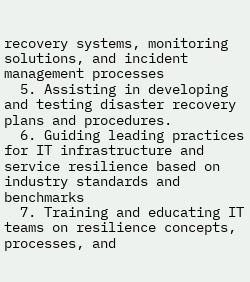recovery systems, monitoring solutions, and incident management processes
  5. Assisting in developing and testing disaster recovery plans and procedures.
  6. Guiding leading practices for IT infrastructure and service resilience based on industry standards and benchmarks
  7. Training and educating IT teams on resilience concepts, processes, and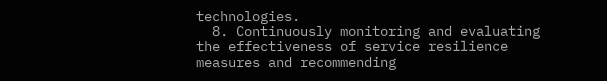technologies.
  8. Continuously monitoring and evaluating the effectiveness of service resilience measures and recommending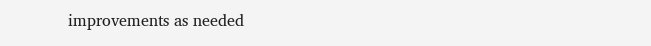improvements as needed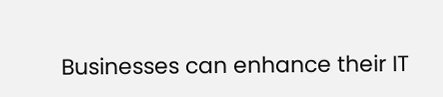Businesses can enhance their IT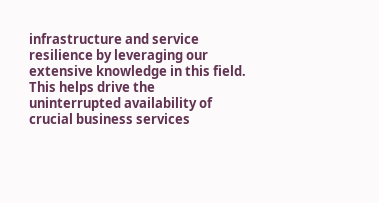infrastructure and service resilience by leveraging our extensive knowledge in this field. This helps drive the uninterrupted availability of crucial business services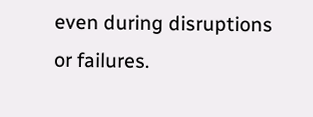even during disruptions or failures.